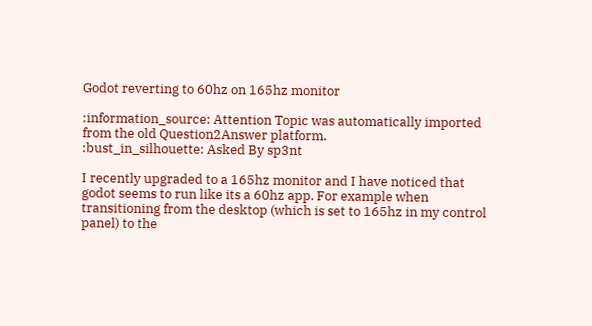Godot reverting to 60hz on 165hz monitor

:information_source: Attention Topic was automatically imported from the old Question2Answer platform.
:bust_in_silhouette: Asked By sp3nt

I recently upgraded to a 165hz monitor and I have noticed that godot seems to run like its a 60hz app. For example when transitioning from the desktop (which is set to 165hz in my control panel) to the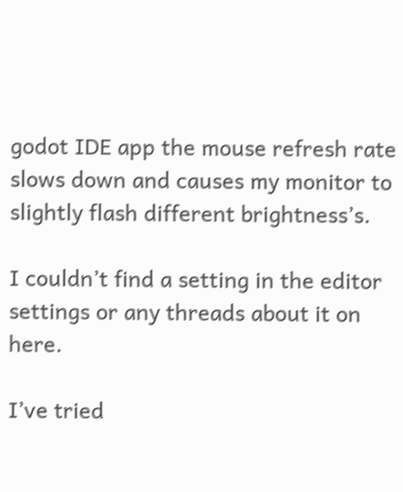godot IDE app the mouse refresh rate slows down and causes my monitor to slightly flash different brightness’s.

I couldn’t find a setting in the editor settings or any threads about it on here.

I’ve tried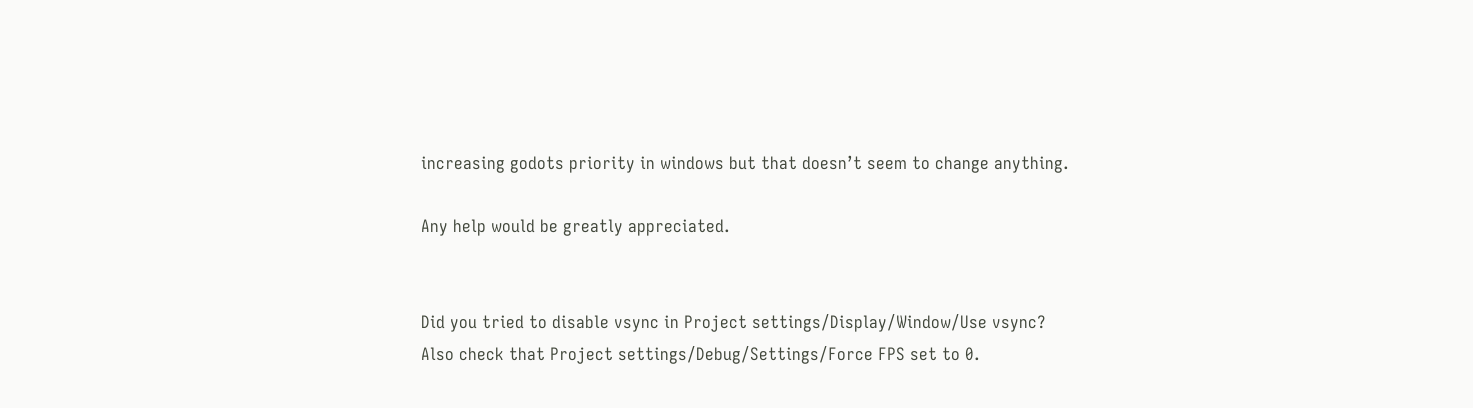increasing godots priority in windows but that doesn’t seem to change anything.

Any help would be greatly appreciated.


Did you tried to disable vsync in Project settings/Display/Window/Use vsync? Also check that Project settings/Debug/Settings/Force FPS set to 0.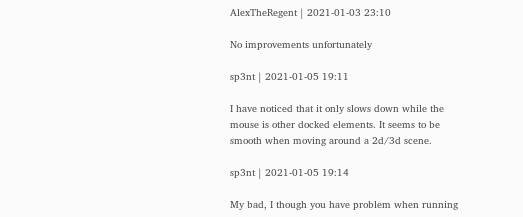AlexTheRegent | 2021-01-03 23:10

No improvements unfortunately

sp3nt | 2021-01-05 19:11

I have noticed that it only slows down while the mouse is other docked elements. It seems to be smooth when moving around a 2d/3d scene.

sp3nt | 2021-01-05 19:14

My bad, I though you have problem when running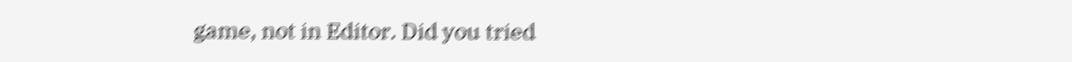game, not in Editor. Did you tried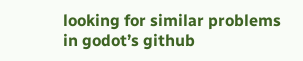looking for similar problems in godot’s github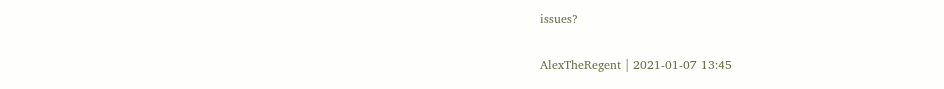issues?

AlexTheRegent | 2021-01-07 13:45